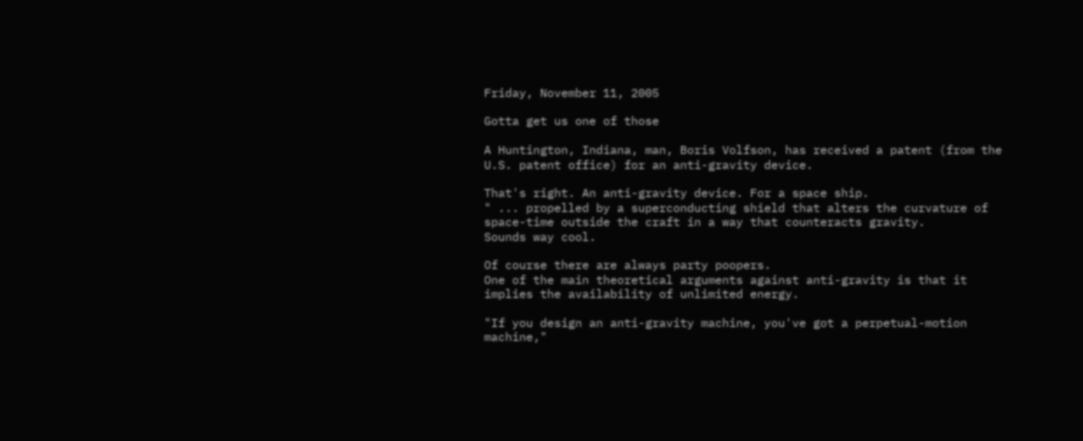Friday, November 11, 2005

Gotta get us one of those

A Huntington, Indiana, man, Boris Volfson, has received a patent (from the U.S. patent office) for an anti-gravity device.

That's right. An anti-gravity device. For a space ship.
" ... propelled by a superconducting shield that alters the curvature of space-time outside the craft in a way that counteracts gravity.
Sounds way cool.

Of course there are always party poopers.
One of the main theoretical arguments against anti-gravity is that it implies the availability of unlimited energy.

"If you design an anti-gravity machine, you've got a perpetual-motion machine,"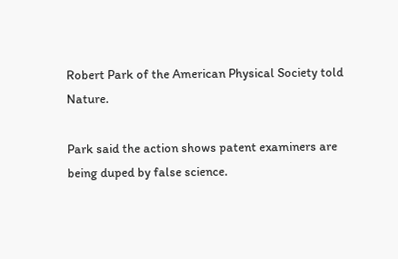Robert Park of the American Physical Society told Nature.

Park said the action shows patent examiners are being duped by false science.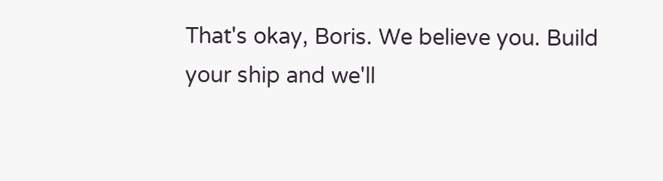That's okay, Boris. We believe you. Build your ship and we'll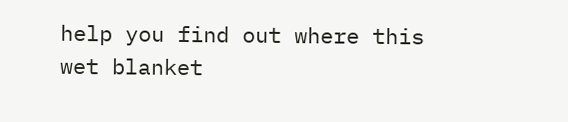help you find out where this wet blanket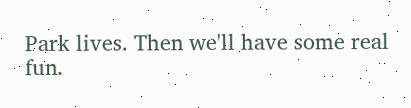Park lives. Then we'll have some real fun.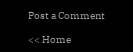Post a Comment

<< Home